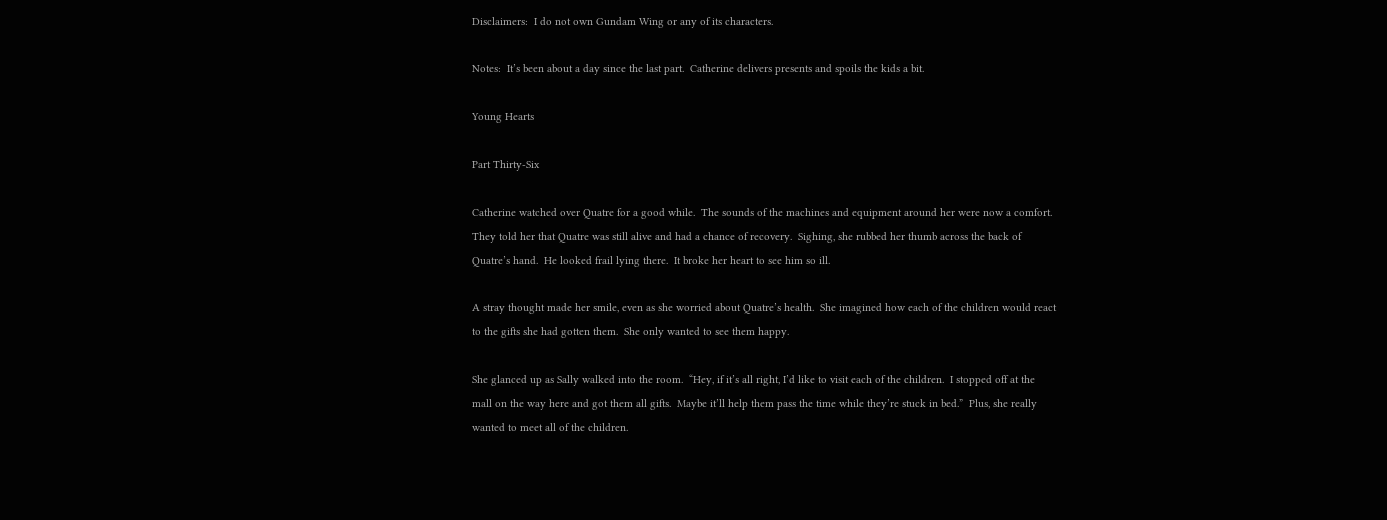Disclaimers:  I do not own Gundam Wing or any of its characters.

Notes:  It’s been about a day since the last part.  Catherine delivers presents and spoils the kids a bit.

Young Hearts

Part Thirty-Six

Catherine watched over Quatre for a good while.  The sounds of the machines and equipment around her were now a comfort.
They told her that Quatre was still alive and had a chance of recovery.  Sighing, she rubbed her thumb across the back of
Quatre’s hand.  He looked frail lying there.  It broke her heart to see him so ill.

A stray thought made her smile, even as she worried about Quatre’s health.  She imagined how each of the children would react
to the gifts she had gotten them.  She only wanted to see them happy.

She glanced up as Sally walked into the room.  “Hey, if it’s all right, I’d like to visit each of the children.  I stopped off at the
mall on the way here and got them all gifts.  Maybe it’ll help them pass the time while they’re stuck in bed.”  Plus, she really
wanted to meet all of the children.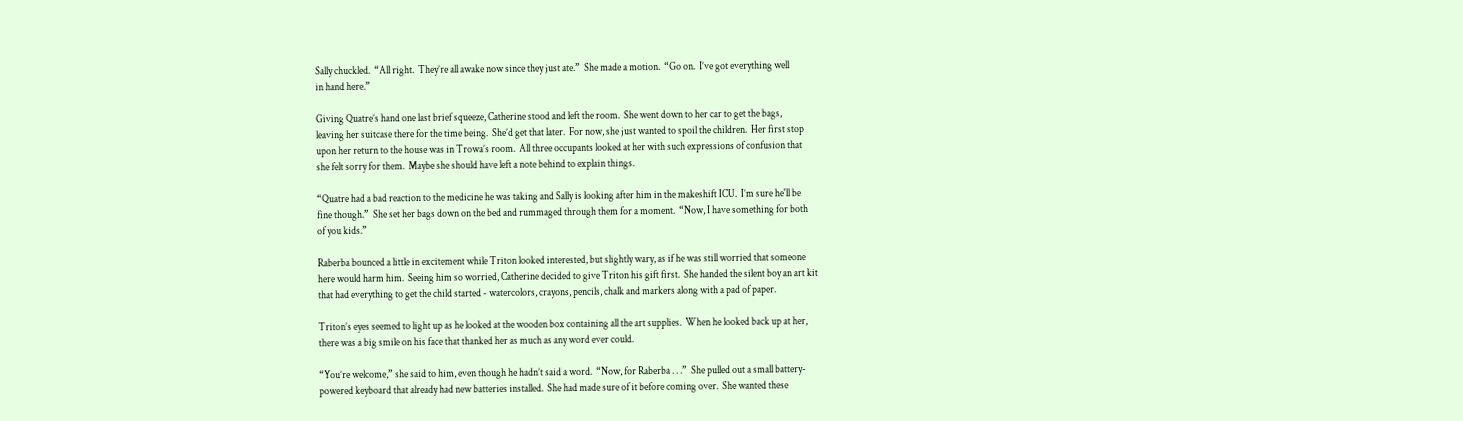Sally chuckled.  “All right.  They’re all awake now since they just ate.”  She made a motion.  “Go on.  I’ve got everything well
in hand here.”

Giving Quatre’s hand one last brief squeeze, Catherine stood and left the room.  She went down to her car to get the bags,
leaving her suitcase there for the time being.  She’d get that later.  For now, she just wanted to spoil the children.  Her first stop
upon her return to the house was in Trowa’s room.  All three occupants looked at her with such expressions of confusion that
she felt sorry for them.  Maybe she should have left a note behind to explain things.

“Quatre had a bad reaction to the medicine he was taking and Sally is looking after him in the makeshift ICU.  I’m sure he'll be
fine though.”  She set her bags down on the bed and rummaged through them for a moment.  “Now, I have something for both
of you kids.”

Raberba bounced a little in excitement while Triton looked interested, but slightly wary, as if he was still worried that someone
here would harm him.  Seeing him so worried, Catherine decided to give Triton his gift first.  She handed the silent boy an art kit
that had everything to get the child started - watercolors, crayons, pencils, chalk and markers along with a pad of paper.

Triton’s eyes seemed to light up as he looked at the wooden box containing all the art supplies.  When he looked back up at her,
there was a big smile on his face that thanked her as much as any word ever could.

“You’re welcome,” she said to him, even though he hadn’t said a word.  “Now, for Raberba . . .”  She pulled out a small battery-
powered keyboard that already had new batteries installed.  She had made sure of it before coming over.  She wanted these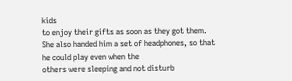kids
to enjoy their gifts as soon as they got them.  She also handed him a set of headphones, so that he could play even when the
others were sleeping and not disturb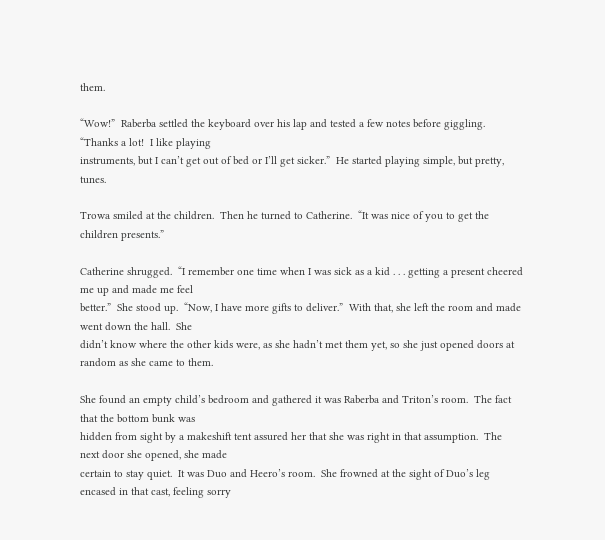them.

“Wow!”  Raberba settled the keyboard over his lap and tested a few notes before giggling.  “Thanks a lot!  I like playing
instruments, but I can’t get out of bed or I’ll get sicker.”  He started playing simple, but pretty, tunes.

Trowa smiled at the children.  Then he turned to Catherine.  “It was nice of you to get the children presents.”

Catherine shrugged.  “I remember one time when I was sick as a kid . . . getting a present cheered me up and made me feel
better.”  She stood up.  “Now, I have more gifts to deliver.”  With that, she left the room and made went down the hall.  She
didn’t know where the other kids were, as she hadn’t met them yet, so she just opened doors at random as she came to them.

She found an empty child’s bedroom and gathered it was Raberba and Triton’s room.  The fact that the bottom bunk was
hidden from sight by a makeshift tent assured her that she was right in that assumption.  The next door she opened, she made
certain to stay quiet.  It was Duo and Heero’s room.  She frowned at the sight of Duo’s leg encased in that cast, feeling sorry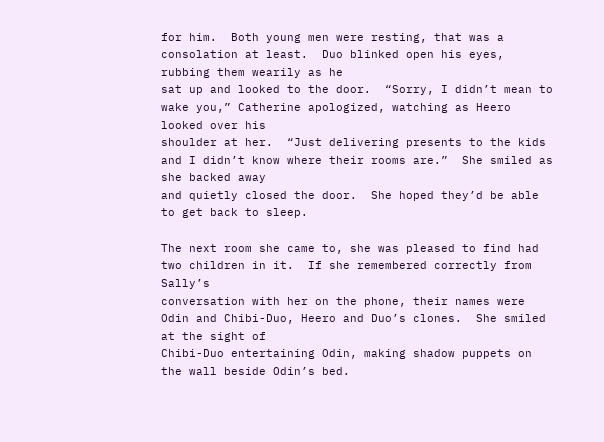for him.  Both young men were resting, that was a consolation at least.  Duo blinked open his eyes, rubbing them wearily as he
sat up and looked to the door.  “Sorry, I didn’t mean to wake you,” Catherine apologized, watching as Heero looked over his
shoulder at her.  “Just delivering presents to the kids and I didn’t know where their rooms are.”  She smiled as she backed away
and quietly closed the door.  She hoped they’d be able to get back to sleep.

The next room she came to, she was pleased to find had two children in it.  If she remembered correctly from Sally’s
conversation with her on the phone, their names were Odin and Chibi-Duo, Heero and Duo’s clones.  She smiled at the sight of
Chibi-Duo entertaining Odin, making shadow puppets on the wall beside Odin’s bed.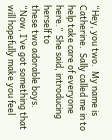“Hey, you two.  My name is Catherine.  Sally called me in to help take care of everyone here.”  She said, introducing herself to
these two adorable boys.  “Now, I’ve got something that will hopefully make you feel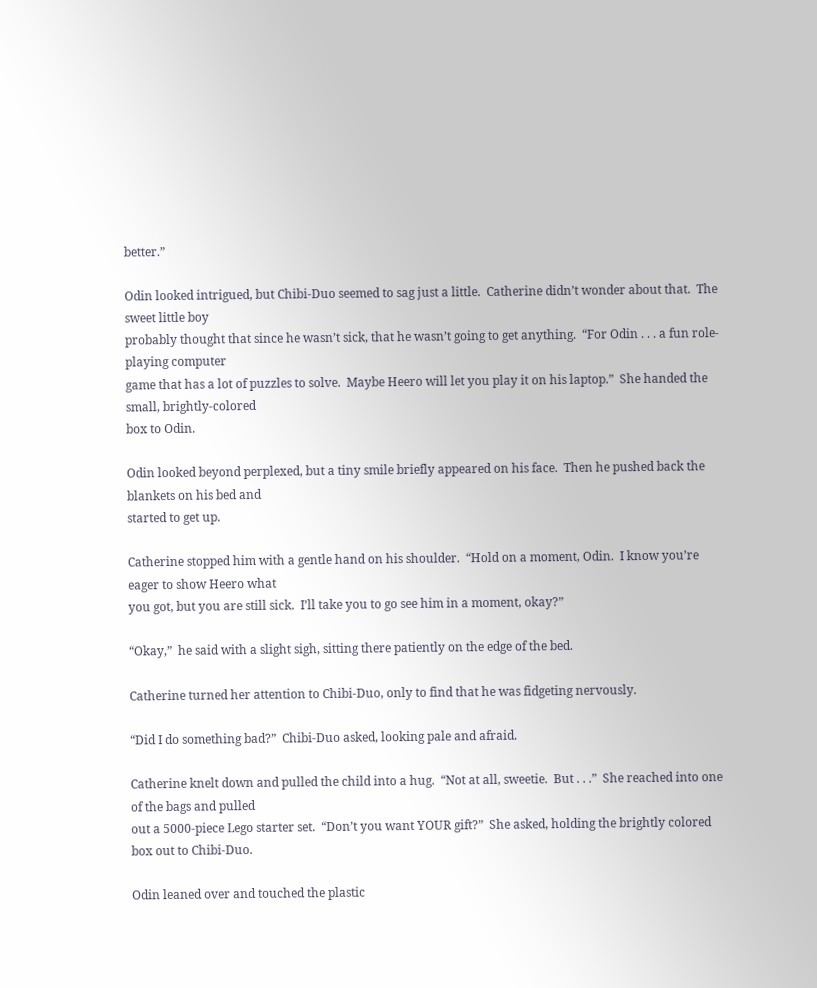better.”

Odin looked intrigued, but Chibi-Duo seemed to sag just a little.  Catherine didn’t wonder about that.  The sweet little boy
probably thought that since he wasn’t sick, that he wasn’t going to get anything.  “For Odin . . . a fun role-playing computer
game that has a lot of puzzles to solve.  Maybe Heero will let you play it on his laptop.”  She handed the small, brightly-colored
box to Odin.

Odin looked beyond perplexed, but a tiny smile briefly appeared on his face.  Then he pushed back the blankets on his bed and
started to get up.

Catherine stopped him with a gentle hand on his shoulder.  “Hold on a moment, Odin.  I know you’re eager to show Heero what
you got, but you are still sick.  I’ll take you to go see him in a moment, okay?”

“Okay,”  he said with a slight sigh, sitting there patiently on the edge of the bed.

Catherine turned her attention to Chibi-Duo, only to find that he was fidgeting nervously.

“Did I do something bad?”  Chibi-Duo asked, looking pale and afraid.

Catherine knelt down and pulled the child into a hug.  “Not at all, sweetie.  But . . .”  She reached into one of the bags and pulled
out a 5000-piece Lego starter set.  “Don’t you want YOUR gift?”  She asked, holding the brightly colored box out to Chibi-Duo.

Odin leaned over and touched the plastic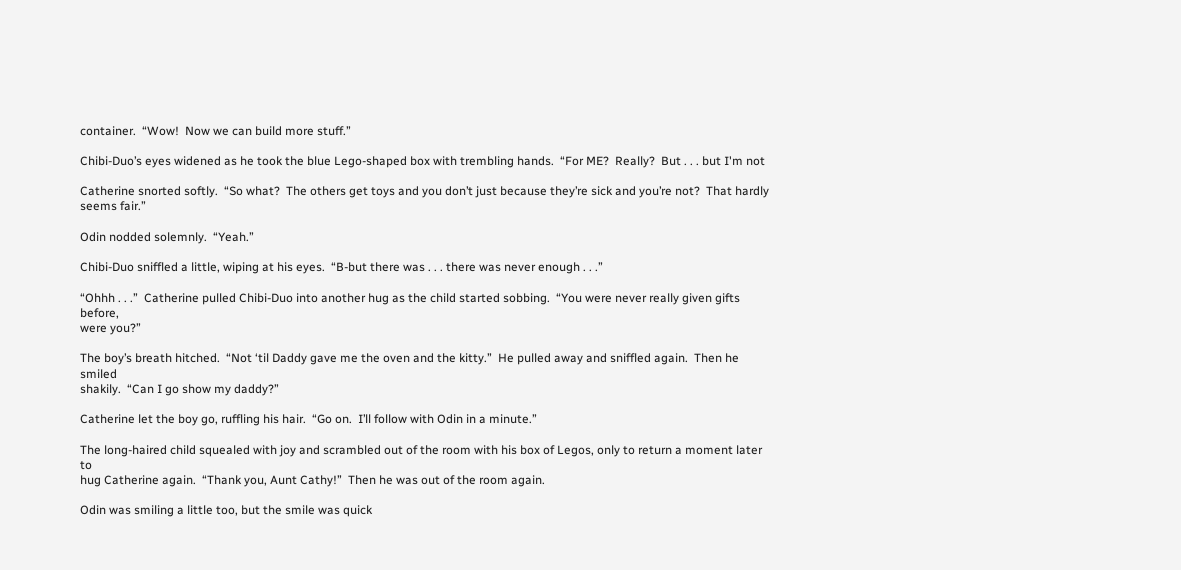container.  “Wow!  Now we can build more stuff.”

Chibi-Duo’s eyes widened as he took the blue Lego-shaped box with trembling hands.  “For ME?  Really?  But . . . but I'm not

Catherine snorted softly.  “So what?  The others get toys and you don’t just because they’re sick and you’re not?  That hardly
seems fair.”

Odin nodded solemnly.  “Yeah.”

Chibi-Duo sniffled a little, wiping at his eyes.  “B-but there was . . . there was never enough . . .”

“Ohhh . . .”  Catherine pulled Chibi-Duo into another hug as the child started sobbing.  “You were never really given gifts before,
were you?”

The boy’s breath hitched.  “Not ‘til Daddy gave me the oven and the kitty.”  He pulled away and sniffled again.  Then he smiled
shakily.  “Can I go show my daddy?”

Catherine let the boy go, ruffling his hair.  “Go on.  I’ll follow with Odin in a minute.”

The long-haired child squealed with joy and scrambled out of the room with his box of Legos, only to return a moment later to
hug Catherine again.  “Thank you, Aunt Cathy!”  Then he was out of the room again.

Odin was smiling a little too, but the smile was quick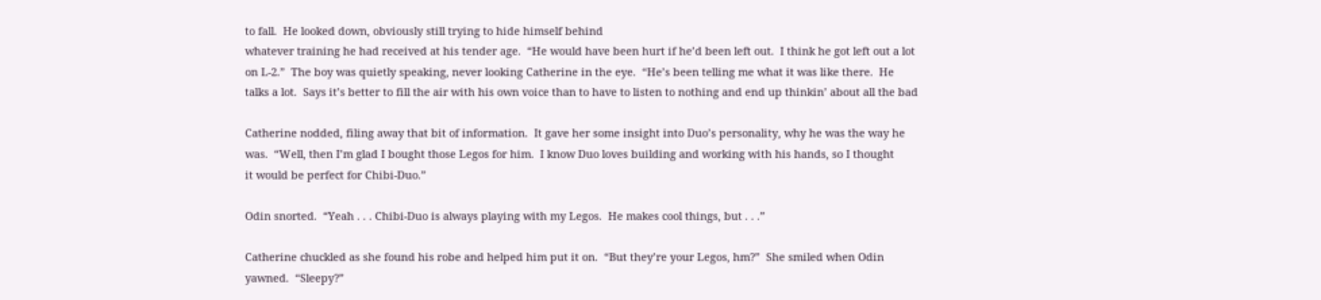to fall.  He looked down, obviously still trying to hide himself behind
whatever training he had received at his tender age.  “He would have been hurt if he’d been left out.  I think he got left out a lot
on L-2.”  The boy was quietly speaking, never looking Catherine in the eye.  “He’s been telling me what it was like there.  He
talks a lot.  Says it’s better to fill the air with his own voice than to have to listen to nothing and end up thinkin’ about all the bad

Catherine nodded, filing away that bit of information.  It gave her some insight into Duo’s personality, why he was the way he
was.  “Well, then I’m glad I bought those Legos for him.  I know Duo loves building and working with his hands, so I thought
it would be perfect for Chibi-Duo.”

Odin snorted.  “Yeah . . . Chibi-Duo is always playing with my Legos.  He makes cool things, but . . .”

Catherine chuckled as she found his robe and helped him put it on.  “But they’re your Legos, hm?”  She smiled when Odin
yawned.  “Sleepy?”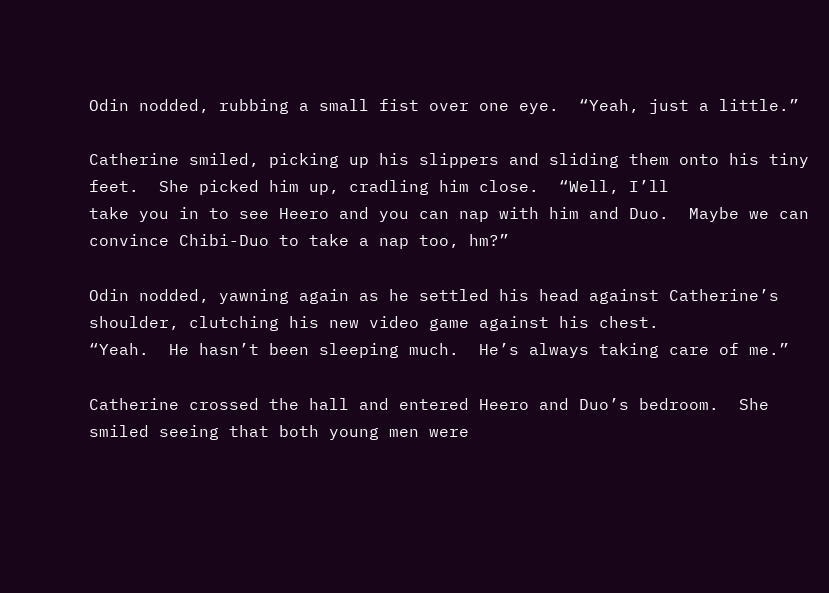Odin nodded, rubbing a small fist over one eye.  “Yeah, just a little.”

Catherine smiled, picking up his slippers and sliding them onto his tiny feet.  She picked him up, cradling him close.  “Well, I’ll
take you in to see Heero and you can nap with him and Duo.  Maybe we can convince Chibi-Duo to take a nap too, hm?”

Odin nodded, yawning again as he settled his head against Catherine’s shoulder, clutching his new video game against his chest.
“Yeah.  He hasn’t been sleeping much.  He’s always taking care of me.”

Catherine crossed the hall and entered Heero and Duo’s bedroom.  She smiled seeing that both young men were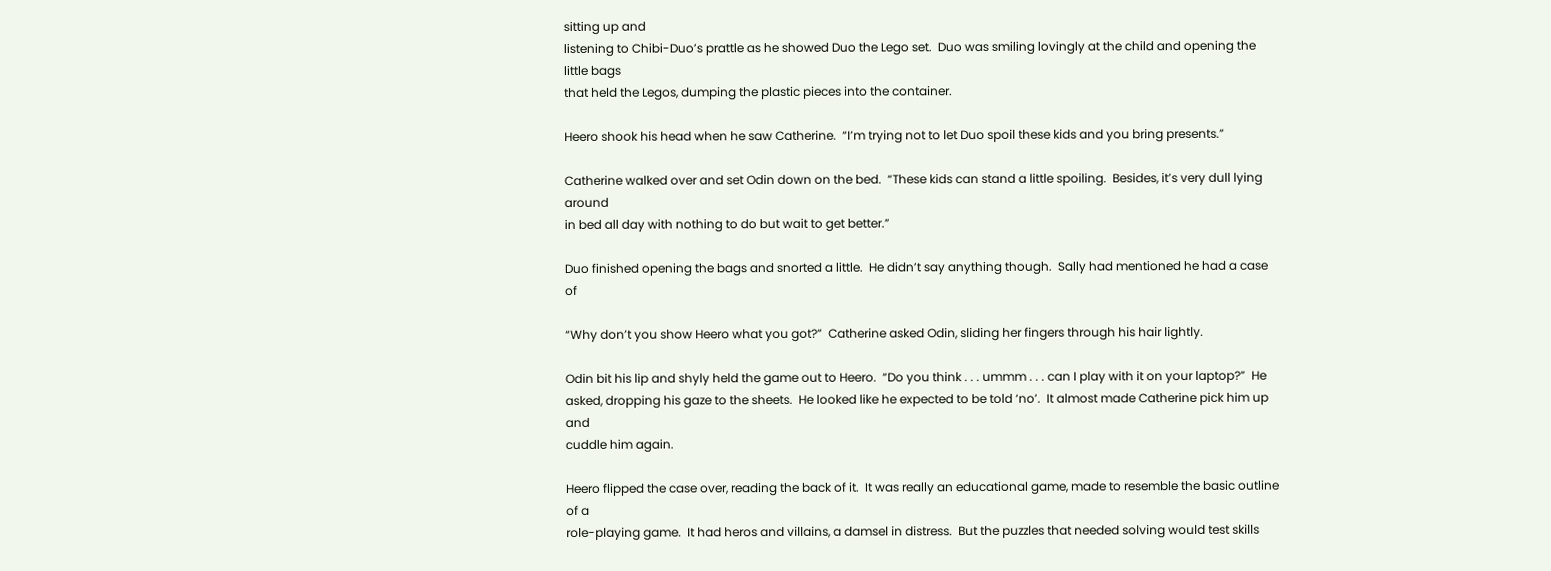sitting up and
listening to Chibi-Duo’s prattle as he showed Duo the Lego set.  Duo was smiling lovingly at the child and opening the little bags
that held the Legos, dumping the plastic pieces into the container.

Heero shook his head when he saw Catherine.  “I’m trying not to let Duo spoil these kids and you bring presents.”

Catherine walked over and set Odin down on the bed.  “These kids can stand a little spoiling.  Besides, it’s very dull lying around
in bed all day with nothing to do but wait to get better.”

Duo finished opening the bags and snorted a little.  He didn’t say anything though.  Sally had mentioned he had a case of

“Why don’t you show Heero what you got?”  Catherine asked Odin, sliding her fingers through his hair lightly.

Odin bit his lip and shyly held the game out to Heero.  “Do you think . . . ummm . . . can I play with it on your laptop?”  He
asked, dropping his gaze to the sheets.  He looked like he expected to be told ‘no’.  It almost made Catherine pick him up and
cuddle him again.

Heero flipped the case over, reading the back of it.  It was really an educational game, made to resemble the basic outline of a
role-playing game.  It had heros and villains, a damsel in distress.  But the puzzles that needed solving would test skills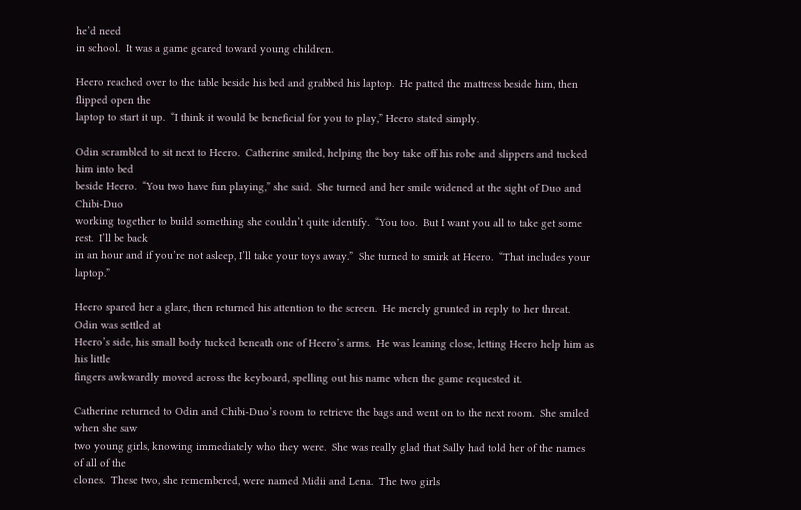he’d need
in school.  It was a game geared toward young children.

Heero reached over to the table beside his bed and grabbed his laptop.  He patted the mattress beside him, then flipped open the
laptop to start it up.  “I think it would be beneficial for you to play,” Heero stated simply.

Odin scrambled to sit next to Heero.  Catherine smiled, helping the boy take off his robe and slippers and tucked him into bed
beside Heero.  “You two have fun playing,” she said.  She turned and her smile widened at the sight of Duo and Chibi-Duo
working together to build something she couldn’t quite identify.  “You too.  But I want you all to take get some rest.  I’ll be back
in an hour and if you’re not asleep, I’ll take your toys away.”  She turned to smirk at Heero.  “That includes your laptop.”

Heero spared her a glare, then returned his attention to the screen.  He merely grunted in reply to her threat.  Odin was settled at
Heero’s side, his small body tucked beneath one of Heero’s arms.  He was leaning close, letting Heero help him as his little
fingers awkwardly moved across the keyboard, spelling out his name when the game requested it.

Catherine returned to Odin and Chibi-Duo’s room to retrieve the bags and went on to the next room.  She smiled when she saw
two young girls, knowing immediately who they were.  She was really glad that Sally had told her of the names of all of the
clones.  These two, she remembered, were named Midii and Lena.  The two girls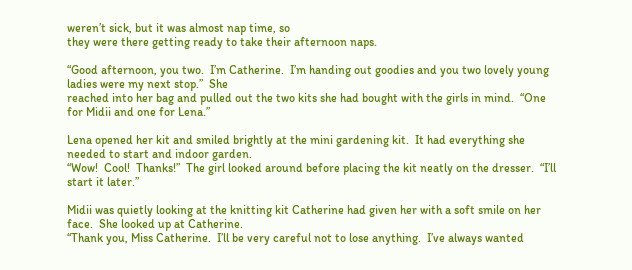weren’t sick, but it was almost nap time, so
they were there getting ready to take their afternoon naps.

“Good afternoon, you two.  I’m Catherine.  I’m handing out goodies and you two lovely young ladies were my next stop.”  She
reached into her bag and pulled out the two kits she had bought with the girls in mind.  “One for Midii and one for Lena.”

Lena opened her kit and smiled brightly at the mini gardening kit.  It had everything she needed to start and indoor garden.
“Wow!  Cool!  Thanks!”  The girl looked around before placing the kit neatly on the dresser.  “I’ll start it later.”

Midii was quietly looking at the knitting kit Catherine had given her with a soft smile on her face.  She looked up at Catherine.
“Thank you, Miss Catherine.  I’ll be very careful not to lose anything.  I’ve always wanted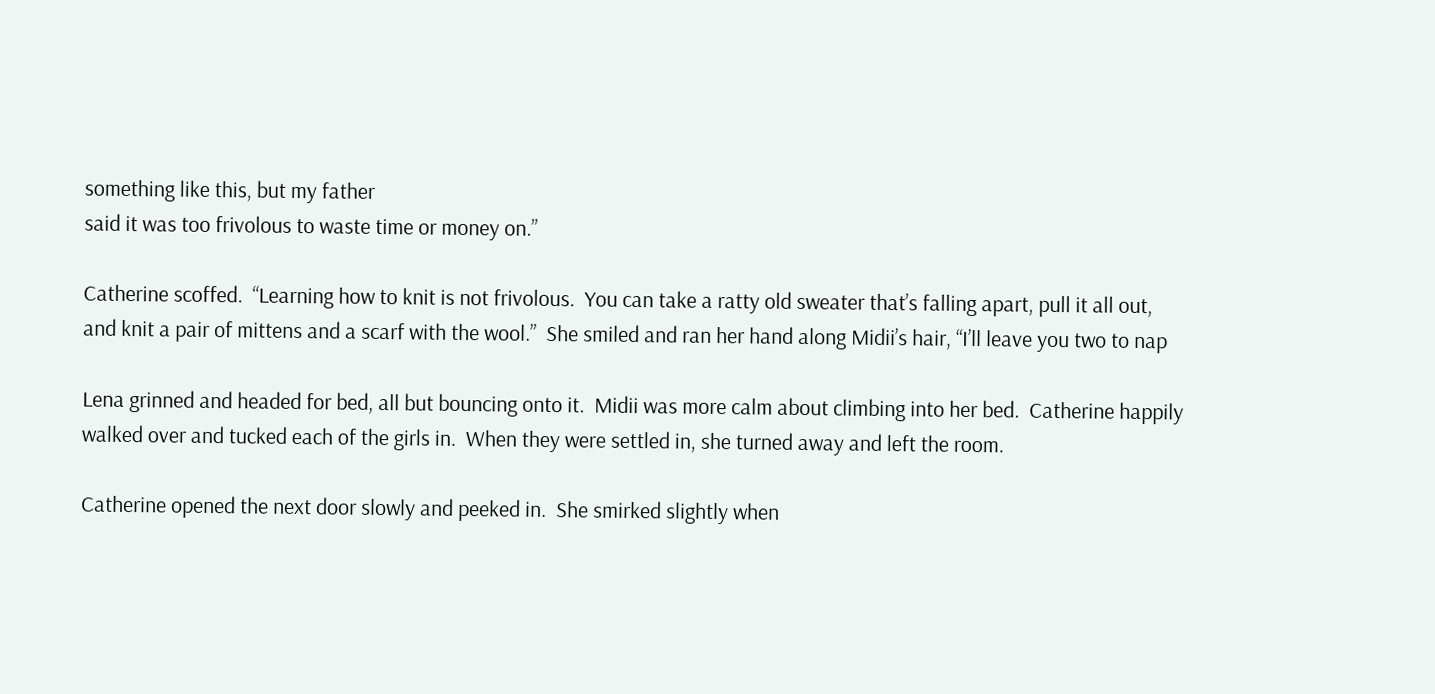something like this, but my father
said it was too frivolous to waste time or money on.”

Catherine scoffed.  “Learning how to knit is not frivolous.  You can take a ratty old sweater that’s falling apart, pull it all out,
and knit a pair of mittens and a scarf with the wool.”  She smiled and ran her hand along Midii’s hair, “I’ll leave you two to nap

Lena grinned and headed for bed, all but bouncing onto it.  Midii was more calm about climbing into her bed.  Catherine happily
walked over and tucked each of the girls in.  When they were settled in, she turned away and left the room.

Catherine opened the next door slowly and peeked in.  She smirked slightly when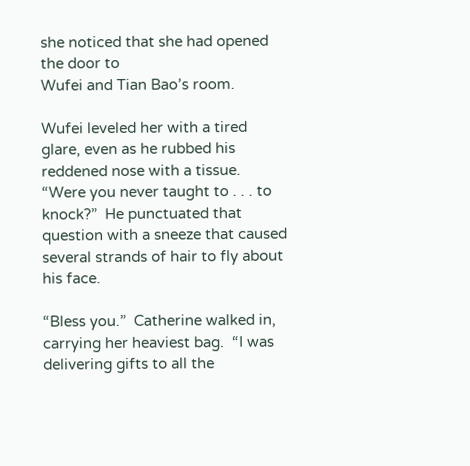she noticed that she had opened the door to
Wufei and Tian Bao’s room.

Wufei leveled her with a tired glare, even as he rubbed his reddened nose with a tissue.  “Were you never taught to . . . to
knock?”  He punctuated that question with a sneeze that caused several strands of hair to fly about his face.

“Bless you.”  Catherine walked in, carrying her heaviest bag.  “I was delivering gifts to all the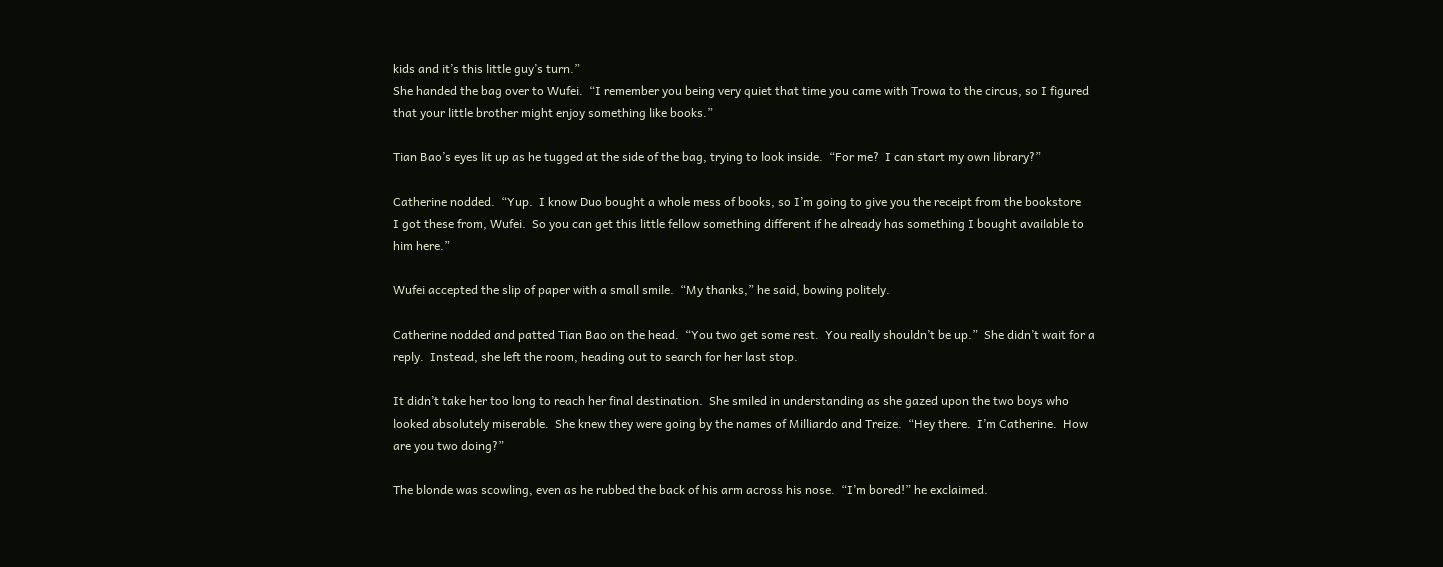kids and it’s this little guy’s turn.”
She handed the bag over to Wufei.  “I remember you being very quiet that time you came with Trowa to the circus, so I figured
that your little brother might enjoy something like books.”

Tian Bao’s eyes lit up as he tugged at the side of the bag, trying to look inside.  “For me?  I can start my own library?”

Catherine nodded.  “Yup.  I know Duo bought a whole mess of books, so I’m going to give you the receipt from the bookstore
I got these from, Wufei.  So you can get this little fellow something different if he already has something I bought available to
him here.”

Wufei accepted the slip of paper with a small smile.  “My thanks,” he said, bowing politely.

Catherine nodded and patted Tian Bao on the head.  “You two get some rest.  You really shouldn’t be up.”  She didn’t wait for a
reply.  Instead, she left the room, heading out to search for her last stop.

It didn’t take her too long to reach her final destination.  She smiled in understanding as she gazed upon the two boys who
looked absolutely miserable.  She knew they were going by the names of Milliardo and Treize.  “Hey there.  I’m Catherine.  How
are you two doing?”

The blonde was scowling, even as he rubbed the back of his arm across his nose.  “I’m bored!” he exclaimed.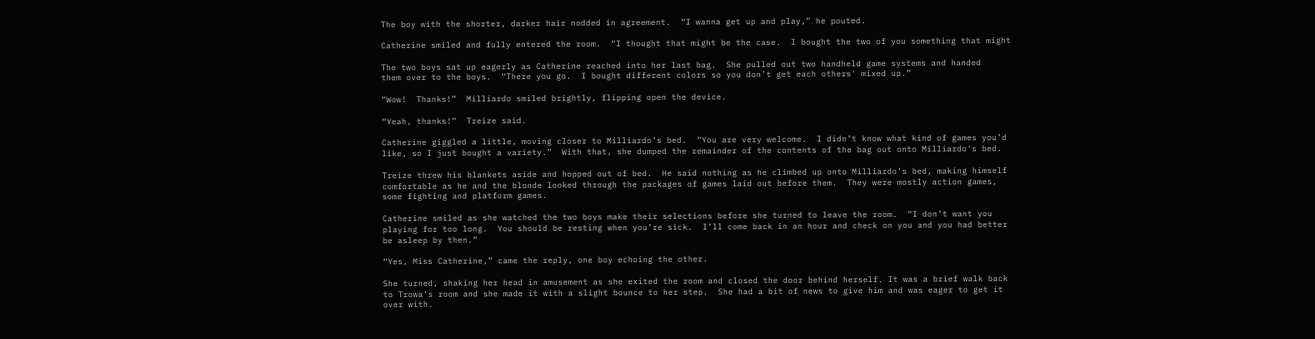The boy with the shorter, darker hair nodded in agreement.  “I wanna get up and play,” he pouted.

Catherine smiled and fully entered the room.  “I thought that might be the case.  I bought the two of you something that might

The two boys sat up eagerly as Catherine reached into her last bag.  She pulled out two handheld game systems and handed
them over to the boys.  “There you go.  I bought different colors so you don’t get each others' mixed up.”

“Wow!  Thanks!”  Milliardo smiled brightly, flipping open the device.

“Yeah, thanks!”  Treize said.

Catherine giggled a little, moving closer to Milliardo’s bed.  “You are very welcome.  I didn’t know what kind of games you’d
like, so I just bought a variety.”  With that, she dumped the remainder of the contents of the bag out onto Milliardo's bed.

Treize threw his blankets aside and hopped out of bed.  He said nothing as he climbed up onto Milliardo’s bed, making himself
comfortable as he and the blonde looked through the packages of games laid out before them.  They were mostly action games,
some fighting and platform games.

Catherine smiled as she watched the two boys make their selections before she turned to leave the room.  “I don’t want you
playing for too long.  You should be resting when you’re sick.  I’ll come back in an hour and check on you and you had better
be asleep by then.”

“Yes, Miss Catherine,” came the reply, one boy echoing the other.

She turned, shaking her head in amusement as she exited the room and closed the door behind herself. It was a brief walk back
to Trowa’s room and she made it with a slight bounce to her step.  She had a bit of news to give him and was eager to get it
over with.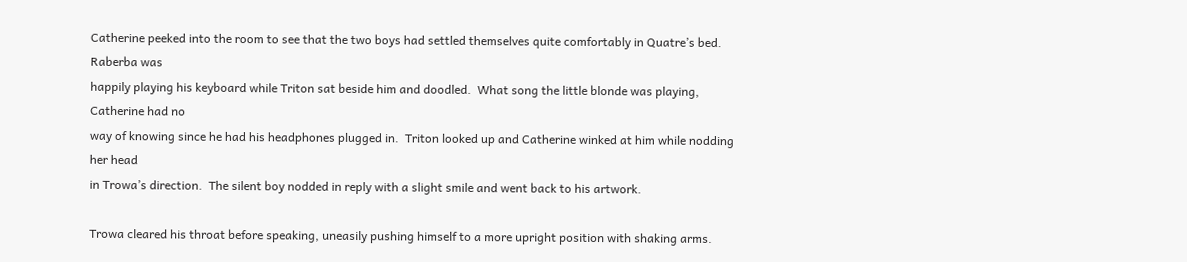Catherine peeked into the room to see that the two boys had settled themselves quite comfortably in Quatre’s bed.  Raberba was
happily playing his keyboard while Triton sat beside him and doodled.  What song the little blonde was playing, Catherine had no
way of knowing since he had his headphones plugged in.  Triton looked up and Catherine winked at him while nodding her head
in Trowa’s direction.  The silent boy nodded in reply with a slight smile and went back to his artwork.

Trowa cleared his throat before speaking, uneasily pushing himself to a more upright position with shaking arms.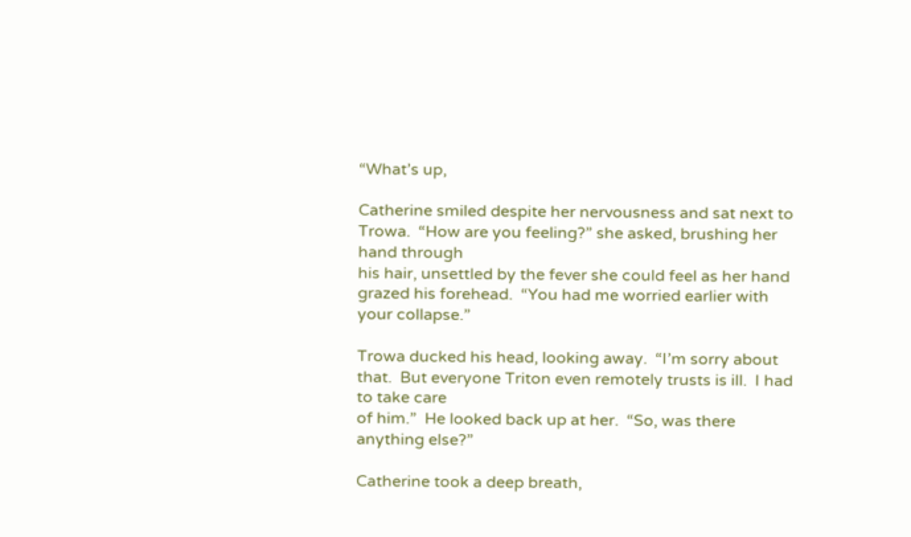“What’s up,

Catherine smiled despite her nervousness and sat next to Trowa.  “How are you feeling?” she asked, brushing her hand through
his hair, unsettled by the fever she could feel as her hand grazed his forehead.  “You had me worried earlier with your collapse.”

Trowa ducked his head, looking away.  “I’m sorry about that.  But everyone Triton even remotely trusts is ill.  I had to take care
of him.”  He looked back up at her.  “So, was there anything else?”

Catherine took a deep breath,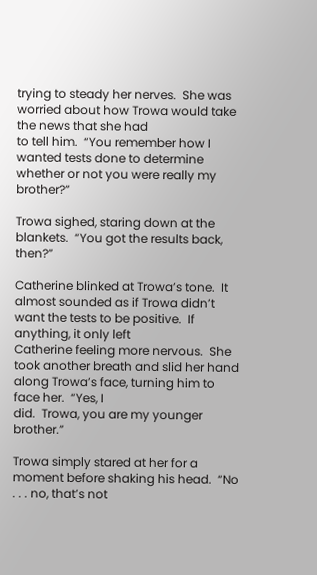trying to steady her nerves.  She was worried about how Trowa would take the news that she had
to tell him.  “You remember how I wanted tests done to determine whether or not you were really my brother?”

Trowa sighed, staring down at the blankets.  “You got the results back, then?”

Catherine blinked at Trowa’s tone.  It almost sounded as if Trowa didn’t want the tests to be positive.  If anything, it only left
Catherine feeling more nervous.  She took another breath and slid her hand along Trowa’s face, turning him to face her.  “Yes, I
did.  Trowa, you are my younger brother.”

Trowa simply stared at her for a moment before shaking his head.  “No . . . no, that’s not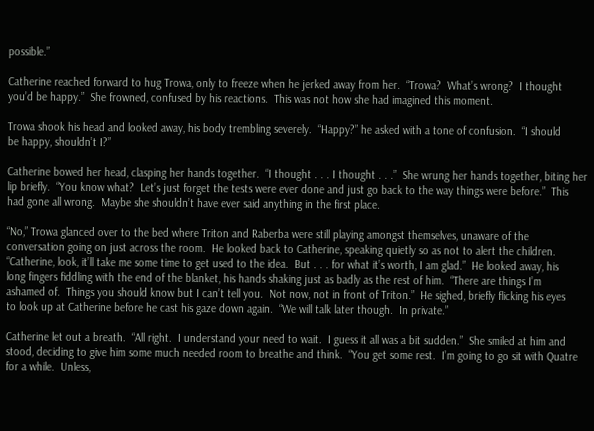possible.”

Catherine reached forward to hug Trowa, only to freeze when he jerked away from her.  “Trowa?  What’s wrong?  I thought
you’d be happy.”  She frowned, confused by his reactions.  This was not how she had imagined this moment.

Trowa shook his head and looked away, his body trembling severely.  “Happy?” he asked with a tone of confusion.  “I should
be happy, shouldn’t I?”

Catherine bowed her head, clasping her hands together.  “I thought . . . I thought . . .”  She wrung her hands together, biting her
lip briefly.  “You know what?  Let’s just forget the tests were ever done and just go back to the way things were before.”  This
had gone all wrong.  Maybe she shouldn’t have ever said anything in the first place.

“No,” Trowa glanced over to the bed where Triton and Raberba were still playing amongst themselves, unaware of the
conversation going on just across the room.  He looked back to Catherine, speaking quietly so as not to alert the children.
“Catherine, look, it’ll take me some time to get used to the idea.  But . . . for what it’s worth, I am glad.”  He looked away, his
long fingers fiddling with the end of the blanket, his hands shaking just as badly as the rest of him.  “There are things I’m
ashamed of.  Things you should know but I can’t tell you.  Not now, not in front of Triton.”  He sighed, briefly flicking his eyes
to look up at Catherine before he cast his gaze down again.  “We will talk later though.  In private.”

Catherine let out a breath.  “All right.  I understand your need to wait.  I guess it all was a bit sudden.”  She smiled at him and
stood, deciding to give him some much needed room to breathe and think.  “You get some rest.  I’m going to go sit with Quatre
for a while.  Unless,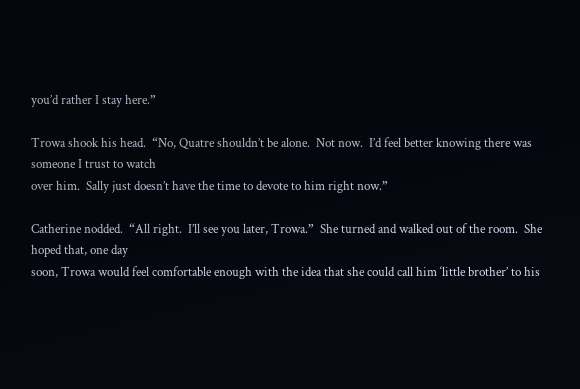you’d rather I stay here.”

Trowa shook his head.  “No, Quatre shouldn’t be alone.  Not now.  I’d feel better knowing there was someone I trust to watch
over him.  Sally just doesn’t have the time to devote to him right now.”

Catherine nodded.  “All right.  I’ll see you later, Trowa.”  She turned and walked out of the room.  She hoped that, one day
soon, Trowa would feel comfortable enough with the idea that she could call him ‘little brother’ to his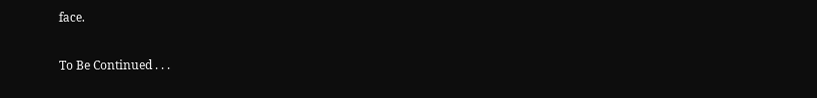face.

To Be Continued . . .